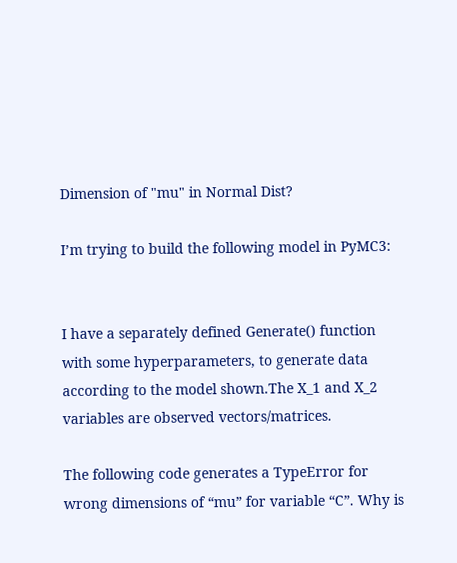Dimension of "mu" in Normal Dist?

I’m trying to build the following model in PyMC3:


I have a separately defined Generate() function with some hyperparameters, to generate data according to the model shown.The X_1 and X_2 variables are observed vectors/matrices.

The following code generates a TypeError for wrong dimensions of “mu” for variable “C”. Why is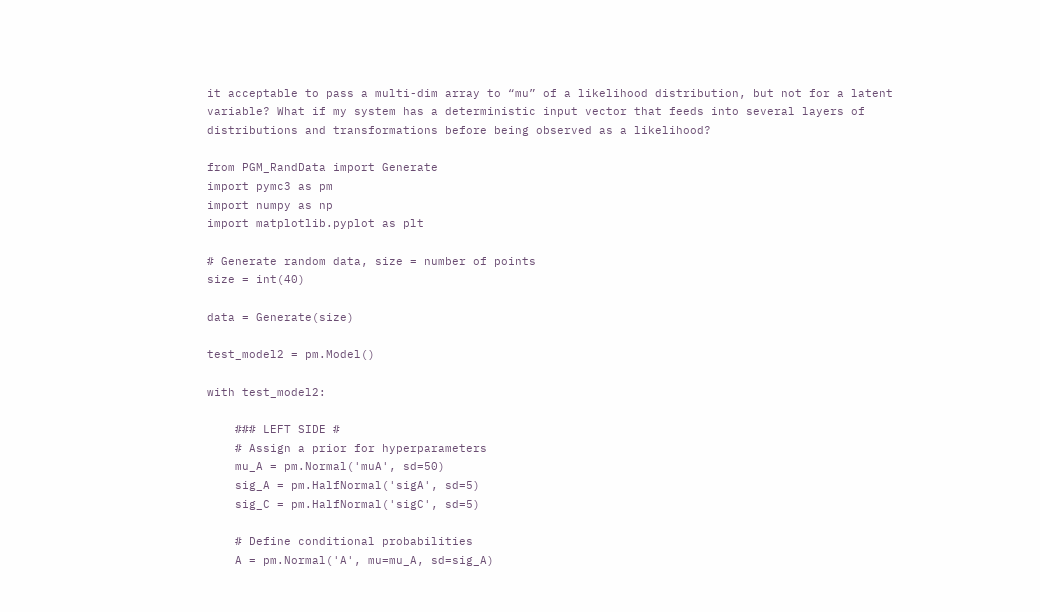it acceptable to pass a multi-dim array to “mu” of a likelihood distribution, but not for a latent variable? What if my system has a deterministic input vector that feeds into several layers of distributions and transformations before being observed as a likelihood?

from PGM_RandData import Generate
import pymc3 as pm
import numpy as np
import matplotlib.pyplot as plt

# Generate random data, size = number of points
size = int(40)

data = Generate(size)

test_model2 = pm.Model()

with test_model2:

    ### LEFT SIDE #
    # Assign a prior for hyperparameters
    mu_A = pm.Normal('muA', sd=50)
    sig_A = pm.HalfNormal('sigA', sd=5)
    sig_C = pm.HalfNormal('sigC', sd=5)

    # Define conditional probabilities
    A = pm.Normal('A', mu=mu_A, sd=sig_A)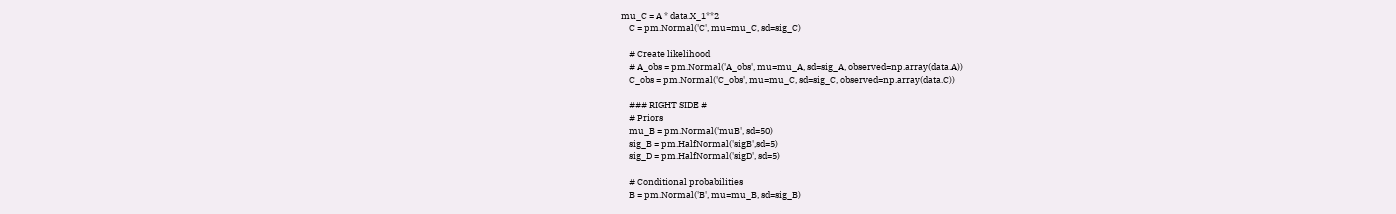mu_C = A * data.X_1**2
    C = pm.Normal('C', mu=mu_C, sd=sig_C)

    # Create likelihood
    # A_obs = pm.Normal('A_obs', mu=mu_A, sd=sig_A, observed=np.array(data.A))
    C_obs = pm.Normal('C_obs', mu=mu_C, sd=sig_C, observed=np.array(data.C))

    ### RIGHT SIDE #
    # Priors
    mu_B = pm.Normal('muB', sd=50)
    sig_B = pm.HalfNormal('sigB',sd=5)
    sig_D = pm.HalfNormal('sigD', sd=5)

    # Conditional probabilities
    B = pm.Normal('B', mu=mu_B, sd=sig_B)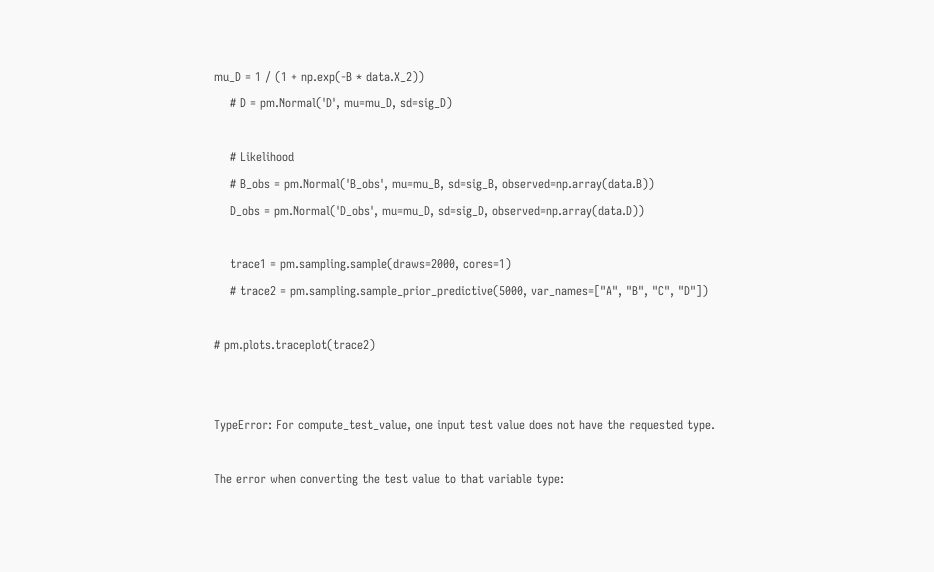mu_D = 1 / (1 + np.exp(-B * data.X_2))
    # D = pm.Normal('D', mu=mu_D, sd=sig_D)

    # Likelihood
    # B_obs = pm.Normal('B_obs', mu=mu_B, sd=sig_B, observed=np.array(data.B))
    D_obs = pm.Normal('D_obs', mu=mu_D, sd=sig_D, observed=np.array(data.D))

    trace1 = pm.sampling.sample(draws=2000, cores=1)
    # trace2 = pm.sampling.sample_prior_predictive(5000, var_names=["A", "B", "C", "D"])

# pm.plots.traceplot(trace2)


TypeError: For compute_test_value, one input test value does not have the requested type.

The error when converting the test value to that variable type: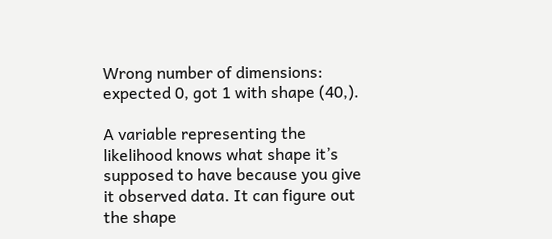Wrong number of dimensions: expected 0, got 1 with shape (40,).

A variable representing the likelihood knows what shape it’s supposed to have because you give it observed data. It can figure out the shape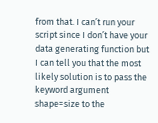from that. I can’t run your script since I don’t have your data generating function but I can tell you that the most likely solution is to pass the keyword argument shape=size to the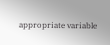appropriate variable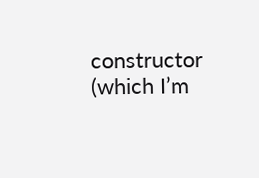constructor (which I’m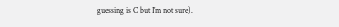guessing is C but I’m not sure).